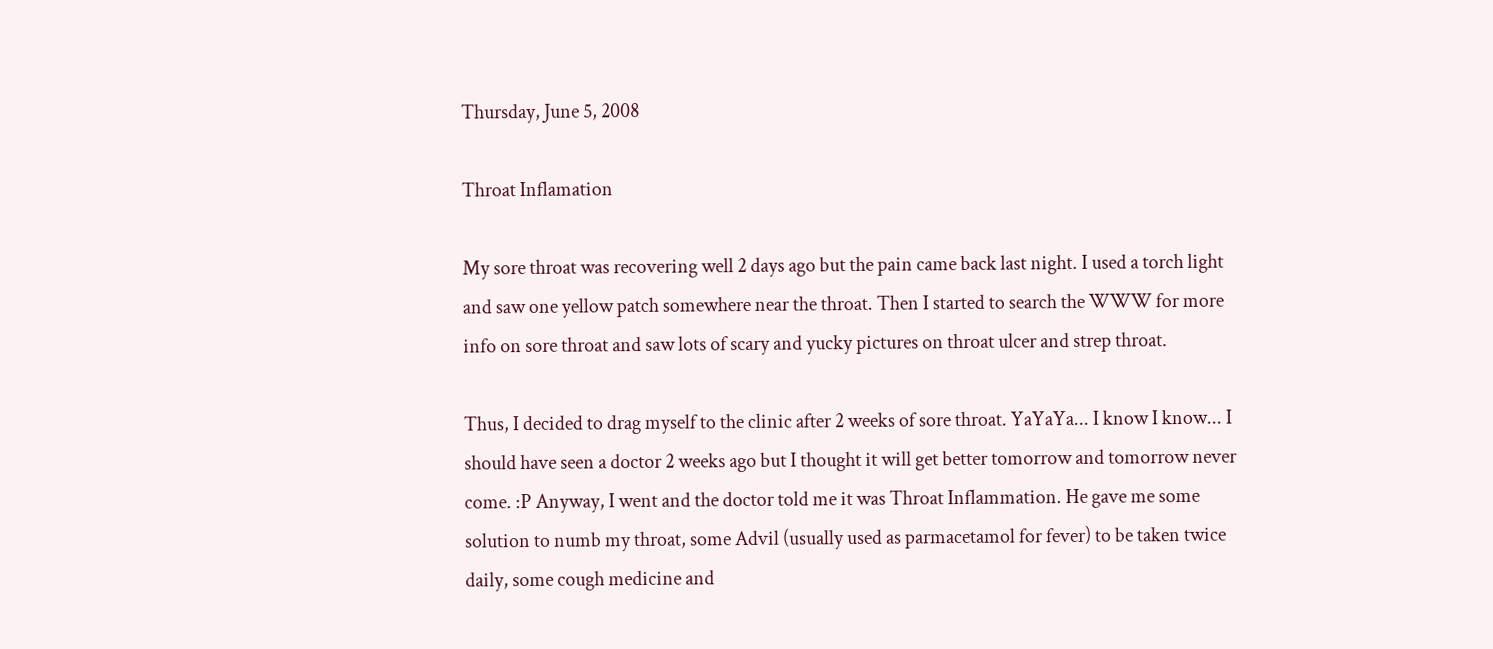Thursday, June 5, 2008

Throat Inflamation

My sore throat was recovering well 2 days ago but the pain came back last night. I used a torch light and saw one yellow patch somewhere near the throat. Then I started to search the WWW for more info on sore throat and saw lots of scary and yucky pictures on throat ulcer and strep throat.

Thus, I decided to drag myself to the clinic after 2 weeks of sore throat. YaYaYa... I know I know... I should have seen a doctor 2 weeks ago but I thought it will get better tomorrow and tomorrow never come. :P Anyway, I went and the doctor told me it was Throat Inflammation. He gave me some solution to numb my throat, some Advil (usually used as parmacetamol for fever) to be taken twice daily, some cough medicine and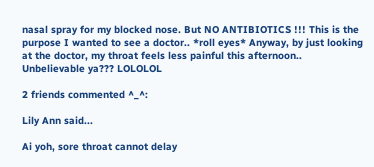nasal spray for my blocked nose. But NO ANTIBIOTICS !!! This is the purpose I wanted to see a doctor.. *roll eyes* Anyway, by just looking at the doctor, my throat feels less painful this afternoon.. Unbelievable ya??? LOLOLOL

2 friends commented ^_^:

Lily Ann said...

Ai yoh, sore throat cannot delay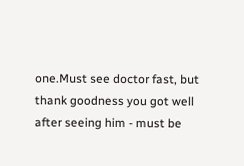one.Must see doctor fast, but thank goodness you got well after seeing him - must be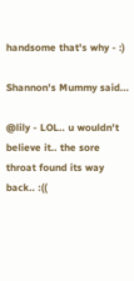handsome that's why - :)

Shannon's Mummy said...

@lily - LOL.. u wouldn't believe it.. the sore throat found its way back.. :((